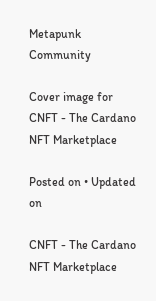Metapunk Community

Cover image for CNFT - The Cardano NFT Marketplace

Posted on • Updated on

CNFT - The Cardano NFT Marketplace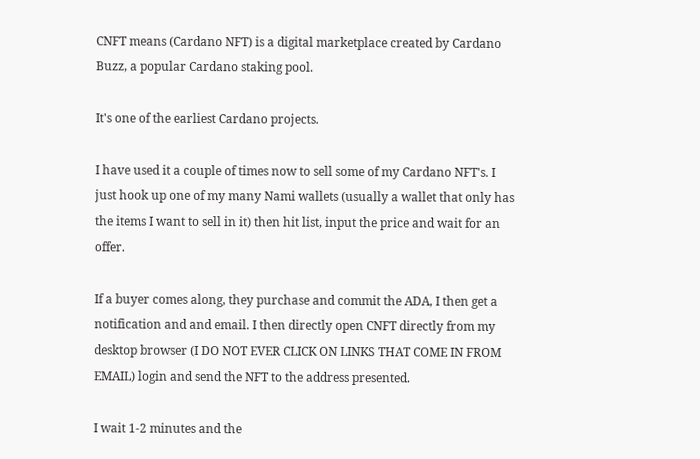CNFT means (Cardano NFT) is a digital marketplace created by Cardano Buzz, a popular Cardano staking pool.

It's one of the earliest Cardano projects.

I have used it a couple of times now to sell some of my Cardano NFT's. I just hook up one of my many Nami wallets (usually a wallet that only has the items I want to sell in it) then hit list, input the price and wait for an offer.

If a buyer comes along, they purchase and commit the ADA, I then get a notification and and email. I then directly open CNFT directly from my desktop browser (I DO NOT EVER CLICK ON LINKS THAT COME IN FROM EMAIL) login and send the NFT to the address presented.

I wait 1-2 minutes and the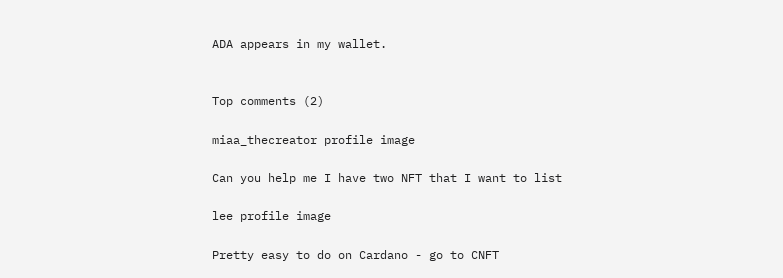ADA appears in my wallet.


Top comments (2)

miaa_thecreator profile image

Can you help me I have two NFT that I want to list

lee profile image

Pretty easy to do on Cardano - go to CNFT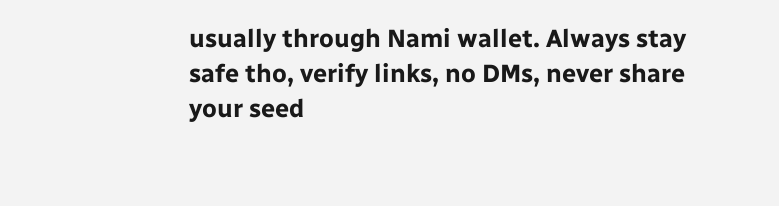usually through Nami wallet. Always stay safe tho, verify links, no DMs, never share your seed